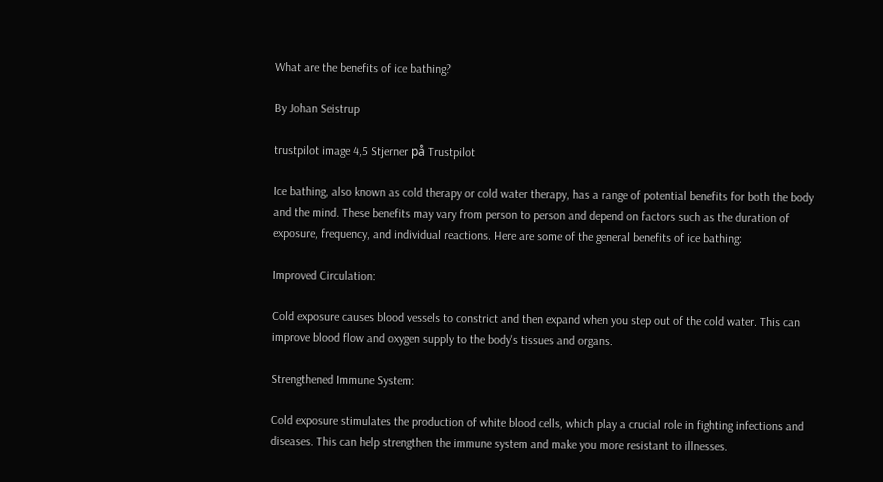What are the benefits of ice bathing?

By Johan Seistrup

trustpilot image 4,5 Stjerner på Trustpilot

Ice bathing, also known as cold therapy or cold water therapy, has a range of potential benefits for both the body and the mind. These benefits may vary from person to person and depend on factors such as the duration of exposure, frequency, and individual reactions. Here are some of the general benefits of ice bathing:

Improved Circulation:

Cold exposure causes blood vessels to constrict and then expand when you step out of the cold water. This can improve blood flow and oxygen supply to the body's tissues and organs.

Strengthened Immune System:

Cold exposure stimulates the production of white blood cells, which play a crucial role in fighting infections and diseases. This can help strengthen the immune system and make you more resistant to illnesses.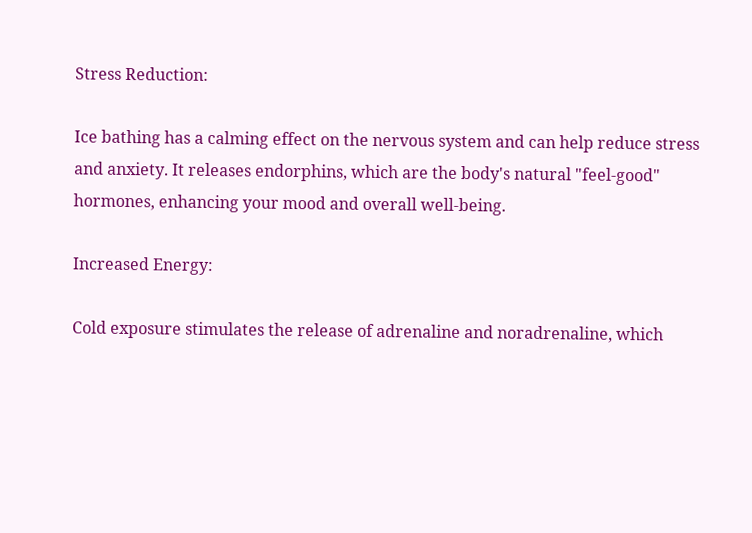Stress Reduction:

Ice bathing has a calming effect on the nervous system and can help reduce stress and anxiety. It releases endorphins, which are the body's natural "feel-good" hormones, enhancing your mood and overall well-being.

Increased Energy:

Cold exposure stimulates the release of adrenaline and noradrenaline, which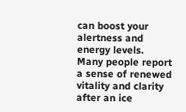can boost your alertness and energy levels. Many people report a sense of renewed vitality and clarity after an ice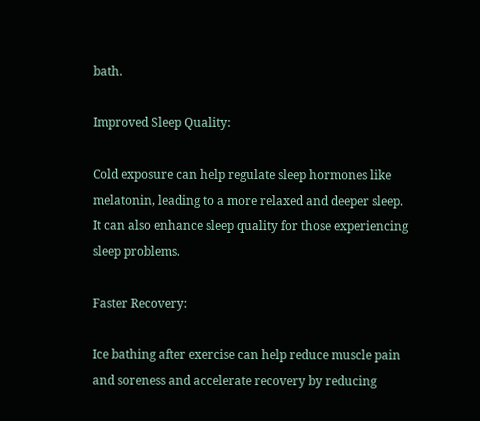bath.

Improved Sleep Quality:

Cold exposure can help regulate sleep hormones like melatonin, leading to a more relaxed and deeper sleep. It can also enhance sleep quality for those experiencing sleep problems.

Faster Recovery:

Ice bathing after exercise can help reduce muscle pain and soreness and accelerate recovery by reducing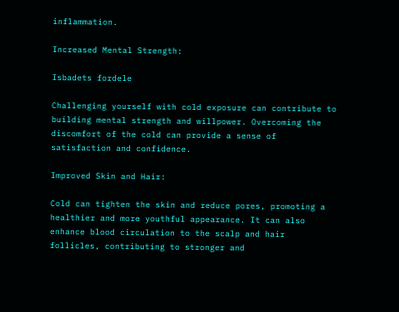inflammation.

Increased Mental Strength:

Isbadets fordele

Challenging yourself with cold exposure can contribute to building mental strength and willpower. Overcoming the discomfort of the cold can provide a sense of satisfaction and confidence.

Improved Skin and Hair:

Cold can tighten the skin and reduce pores, promoting a healthier and more youthful appearance. It can also enhance blood circulation to the scalp and hair follicles, contributing to stronger and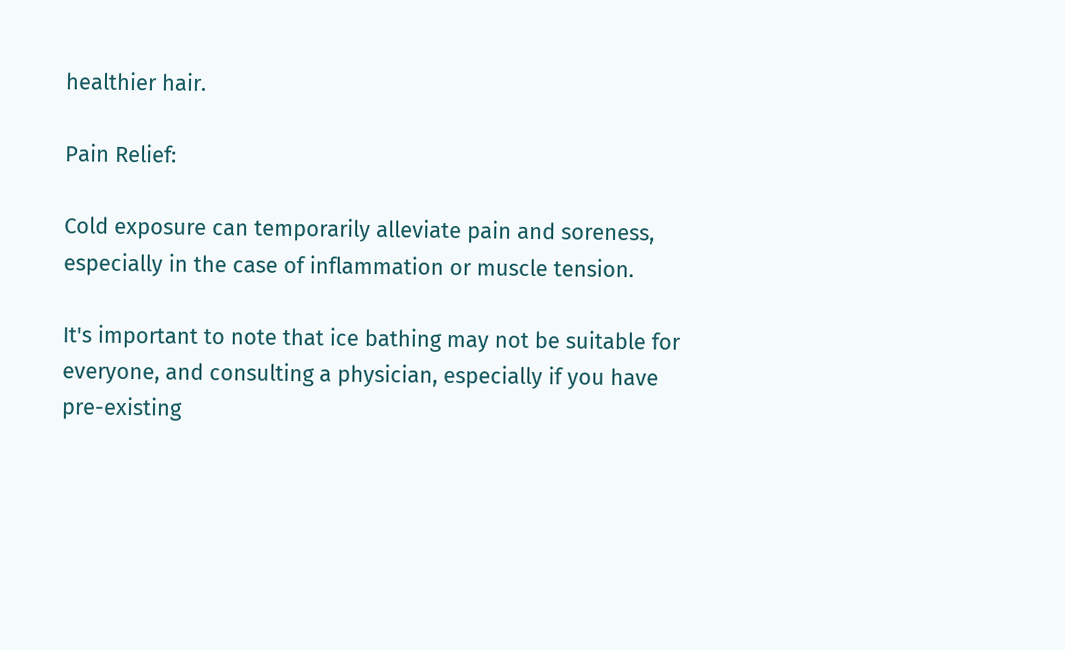healthier hair.

Pain Relief:

Cold exposure can temporarily alleviate pain and soreness, especially in the case of inflammation or muscle tension.

It's important to note that ice bathing may not be suitable for everyone, and consulting a physician, especially if you have pre-existing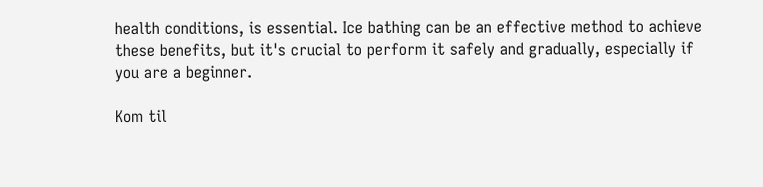health conditions, is essential. Ice bathing can be an effective method to achieve these benefits, but it's crucial to perform it safely and gradually, especially if you are a beginner.

Kom til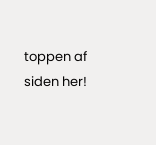toppen af siden her!